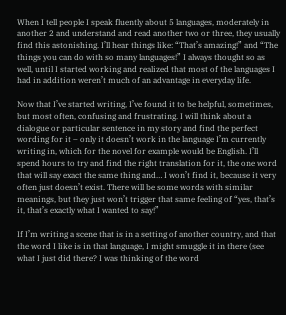When I tell people I speak fluently about 5 languages, moderately in another 2 and understand and read another two or three, they usually find this astonishing. I’ll hear things like: “That’s amazing!” and “The things you can do with so many languages!” I always thought so as well, until I started working and realized that most of the languages I had in addition weren’t much of an advantage in everyday life.

Now that I’ve started writing, I’ve found it to be helpful, sometimes, but most often, confusing and frustrating. I will think about a dialogue or particular sentence in my story and find the perfect wording for it – only it doesn’t work in the language I’m currently writing in, which for the novel for example would be English. I’ll spend hours to try and find the right translation for it, the one word that will say exact the same thing and… I won’t find it, because it very often just doesn’t exist. There will be some words with similar meanings, but they just won’t trigger that same feeling of “yes, that’s it, that’s exactly what I wanted to say!”

If I’m writing a scene that is in a setting of another country, and that the word I like is in that language, I might smuggle it in there (see what I just did there? I was thinking of the word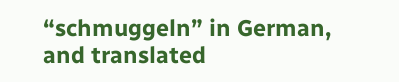“schmuggeln” in German, and translated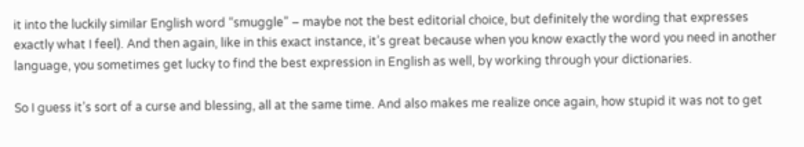it into the luckily similar English word “smuggle” – maybe not the best editorial choice, but definitely the wording that expresses exactly what I feel). And then again, like in this exact instance, it’s great because when you know exactly the word you need in another language, you sometimes get lucky to find the best expression in English as well, by working through your dictionaries.

So I guess it’s sort of a curse and blessing, all at the same time. And also makes me realize once again, how stupid it was not to get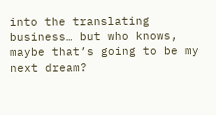into the translating business… but who knows, maybe that’s going to be my next dream?